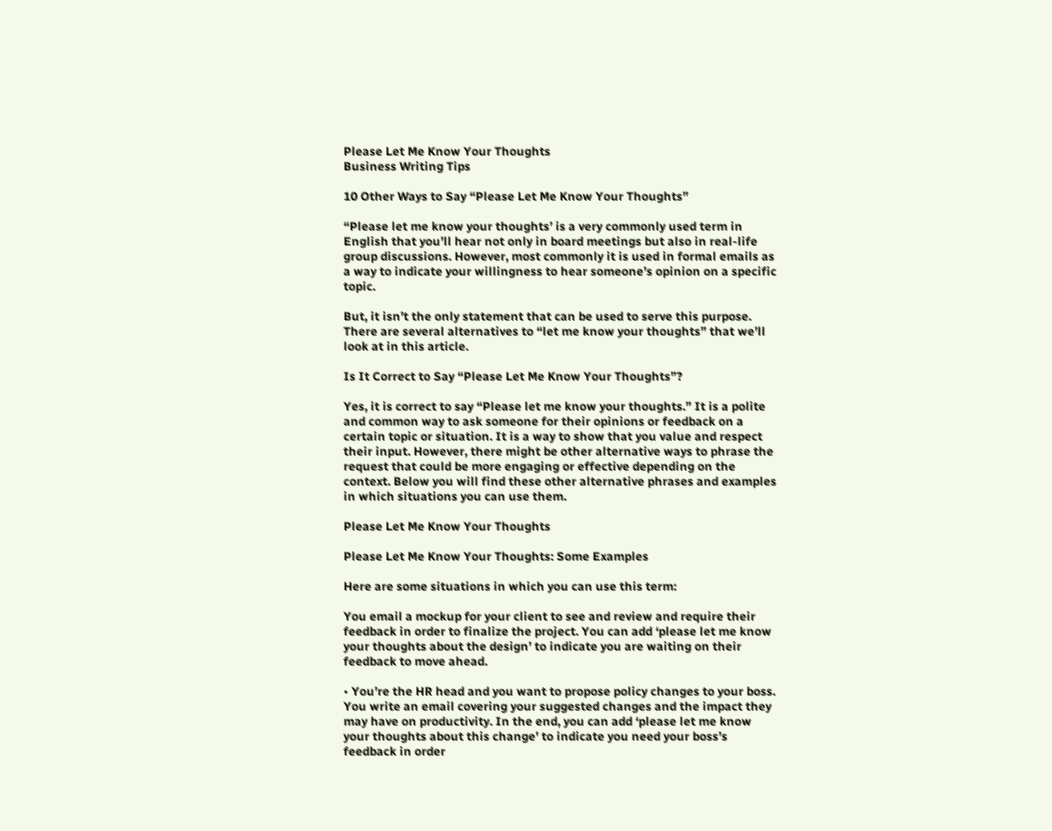Please Let Me Know Your Thoughts
Business Writing Tips

10 Other Ways to Say “Please Let Me Know Your Thoughts”

“Please let me know your thoughts’ is a very commonly used term in English that you’ll hear not only in board meetings but also in real-life group discussions. However, most commonly it is used in formal emails as a way to indicate your willingness to hear someone’s opinion on a specific topic.

But, it isn’t the only statement that can be used to serve this purpose. There are several alternatives to “let me know your thoughts” that we’ll look at in this article.

Is It Correct to Say “Please Let Me Know Your Thoughts”?

Yes, it is correct to say “Please let me know your thoughts.” It is a polite and common way to ask someone for their opinions or feedback on a certain topic or situation. It is a way to show that you value and respect their input. However, there might be other alternative ways to phrase the request that could be more engaging or effective depending on the context. Below you will find these other alternative phrases and examples in which situations you can use them.

Please Let Me Know Your Thoughts

Please Let Me Know Your Thoughts: Some Examples

Here are some situations in which you can use this term:

You email a mockup for your client to see and review and require their feedback in order to finalize the project. You can add ‘please let me know your thoughts about the design’ to indicate you are waiting on their feedback to move ahead.

• You’re the HR head and you want to propose policy changes to your boss. You write an email covering your suggested changes and the impact they may have on productivity. In the end, you can add ‘please let me know your thoughts about this change’ to indicate you need your boss’s feedback in order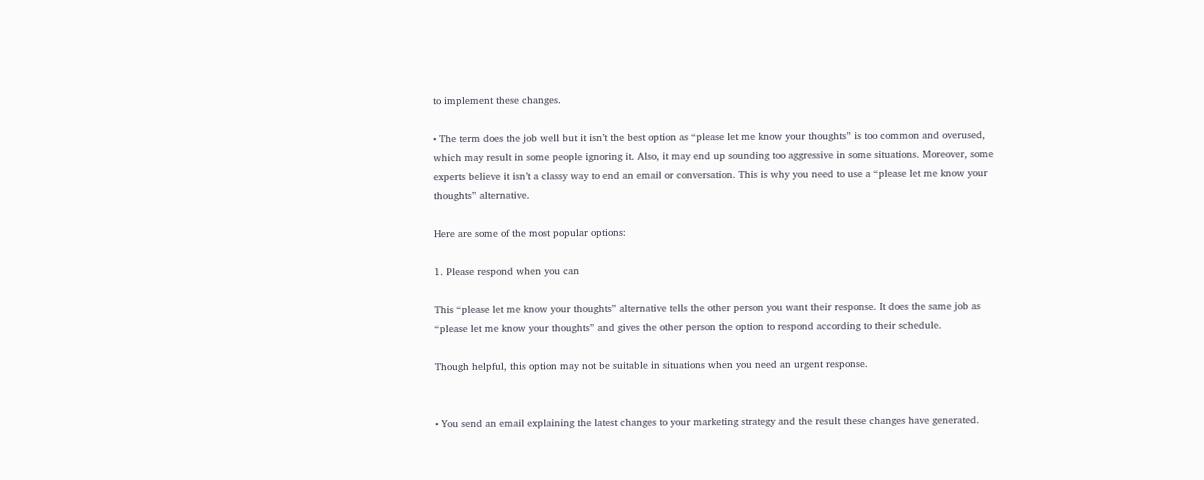to implement these changes.

• The term does the job well but it isn’t the best option as “please let me know your thoughts” is too common and overused, which may result in some people ignoring it. Also, it may end up sounding too aggressive in some situations. Moreover, some experts believe it isn’t a classy way to end an email or conversation. This is why you need to use a “please let me know your thoughts” alternative.

Here are some of the most popular options:

1. Please respond when you can

This “please let me know your thoughts” alternative tells the other person you want their response. It does the same job as “please let me know your thoughts” and gives the other person the option to respond according to their schedule.

Though helpful, this option may not be suitable in situations when you need an urgent response.


• You send an email explaining the latest changes to your marketing strategy and the result these changes have generated.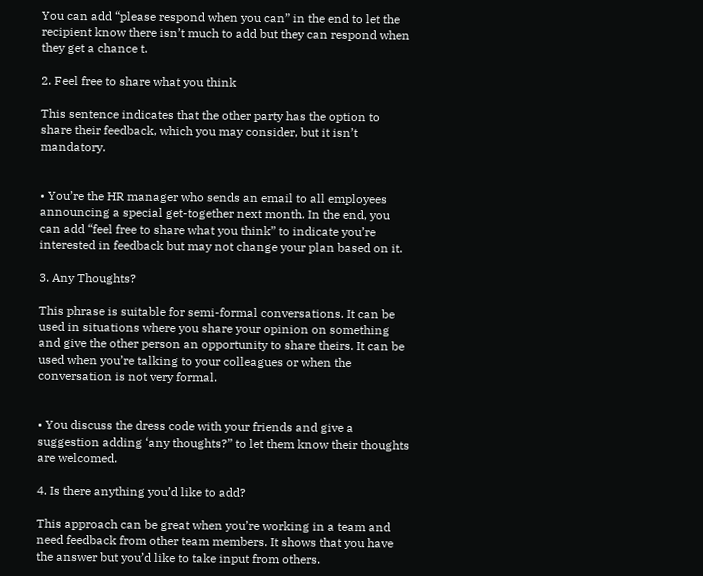You can add “please respond when you can” in the end to let the recipient know there isn’t much to add but they can respond when they get a chance t.

2. Feel free to share what you think

This sentence indicates that the other party has the option to share their feedback, which you may consider, but it isn’t mandatory.


• You’re the HR manager who sends an email to all employees announcing a special get-together next month. In the end, you can add “feel free to share what you think” to indicate you’re interested in feedback but may not change your plan based on it.

3. Any Thoughts?

This phrase is suitable for semi-formal conversations. It can be used in situations where you share your opinion on something and give the other person an opportunity to share theirs. It can be used when you’re talking to your colleagues or when the conversation is not very formal.


• You discuss the dress code with your friends and give a suggestion adding ‘any thoughts?” to let them know their thoughts are welcomed.

4. Is there anything you’d like to add?

This approach can be great when you’re working in a team and need feedback from other team members. It shows that you have the answer but you’d like to take input from others.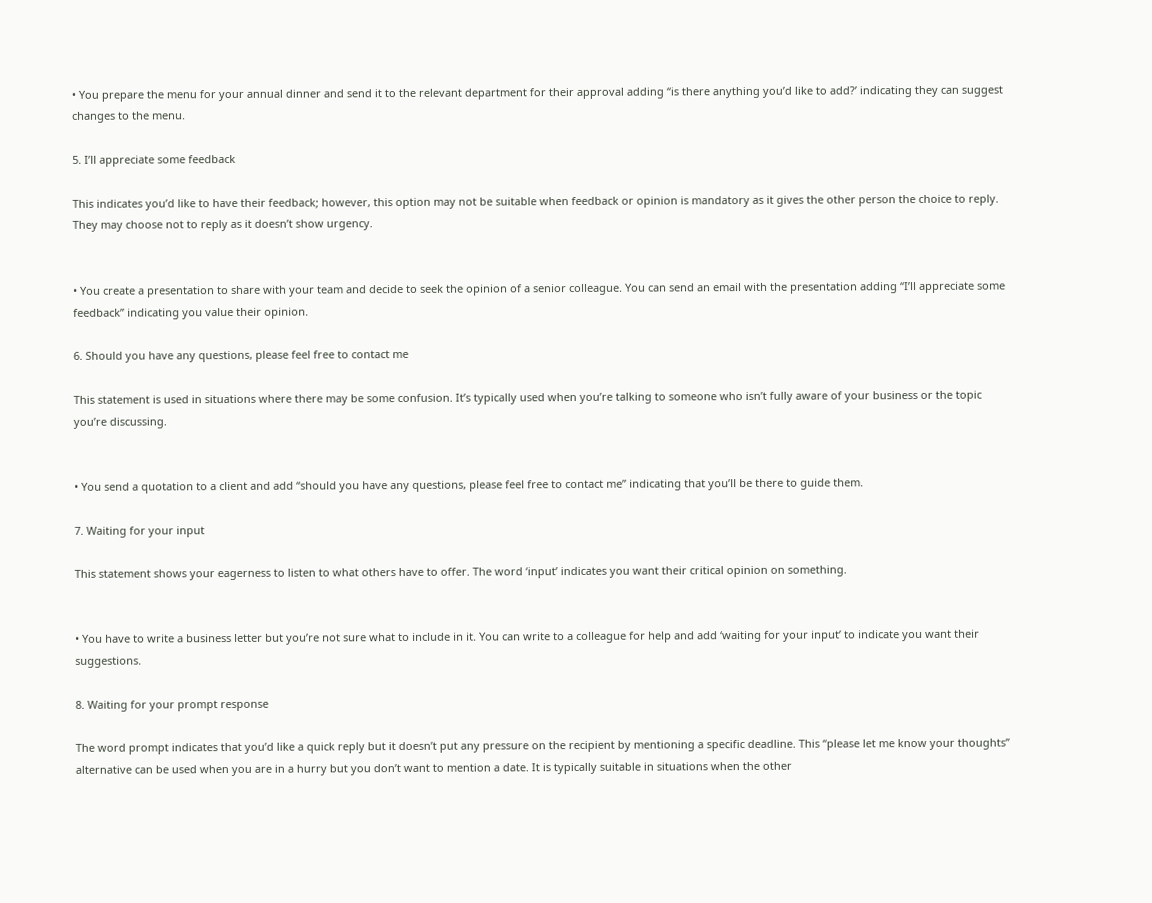• You prepare the menu for your annual dinner and send it to the relevant department for their approval adding “is there anything you’d like to add?’ indicating they can suggest changes to the menu.

5. I’ll appreciate some feedback

This indicates you’d like to have their feedback; however, this option may not be suitable when feedback or opinion is mandatory as it gives the other person the choice to reply. They may choose not to reply as it doesn’t show urgency.


• You create a presentation to share with your team and decide to seek the opinion of a senior colleague. You can send an email with the presentation adding “I’ll appreciate some feedback” indicating you value their opinion.

6. Should you have any questions, please feel free to contact me

This statement is used in situations where there may be some confusion. It’s typically used when you’re talking to someone who isn’t fully aware of your business or the topic you’re discussing.


• You send a quotation to a client and add “should you have any questions, please feel free to contact me” indicating that you’ll be there to guide them.

7. Waiting for your input

This statement shows your eagerness to listen to what others have to offer. The word ‘input’ indicates you want their critical opinion on something.


• You have to write a business letter but you’re not sure what to include in it. You can write to a colleague for help and add ‘waiting for your input’ to indicate you want their suggestions.

8. Waiting for your prompt response

The word prompt indicates that you’d like a quick reply but it doesn’t put any pressure on the recipient by mentioning a specific deadline. This “please let me know your thoughts” alternative can be used when you are in a hurry but you don’t want to mention a date. It is typically suitable in situations when the other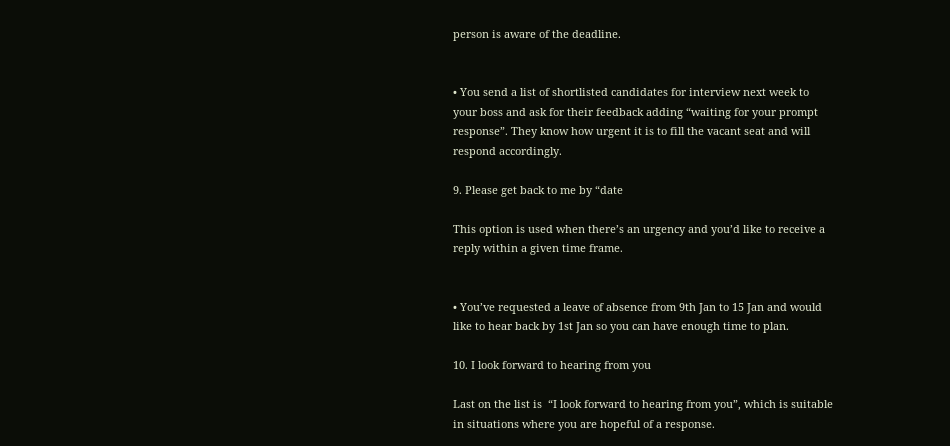person is aware of the deadline.


• You send a list of shortlisted candidates for interview next week to your boss and ask for their feedback adding “waiting for your prompt response”. They know how urgent it is to fill the vacant seat and will respond accordingly.

9. Please get back to me by “date

This option is used when there’s an urgency and you’d like to receive a reply within a given time frame.


• You’ve requested a leave of absence from 9th Jan to 15 Jan and would like to hear back by 1st Jan so you can have enough time to plan.

10. I look forward to hearing from you

Last on the list is  “I look forward to hearing from you”, which is suitable in situations where you are hopeful of a response.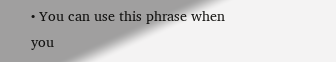• You can use this phrase when you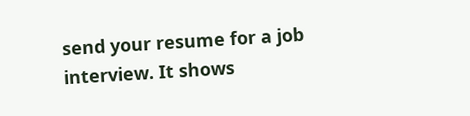send your resume for a job interview. It shows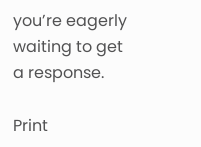you’re eagerly waiting to get a response.

Print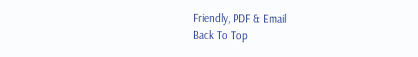Friendly, PDF & Email
Back To Top